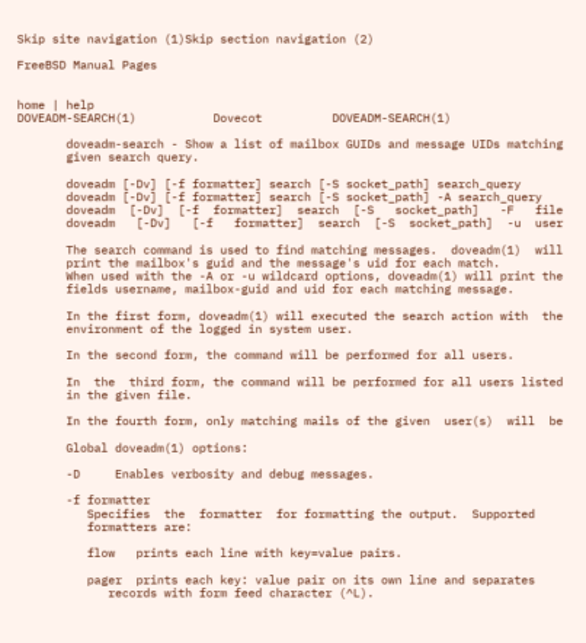Skip site navigation (1)Skip section navigation (2)

FreeBSD Manual Pages


home | help
DOVEADM-SEARCH(1)           Dovecot          DOVEADM-SEARCH(1)

       doveadm-search - Show a list of mailbox GUIDs and message UIDs matching
       given search query.

       doveadm [-Dv] [-f formatter] search [-S socket_path] search_query
       doveadm [-Dv] [-f formatter] search [-S socket_path] -A search_query
       doveadm  [-Dv]  [-f  formatter]  search  [-S   socket_path]   -F   file
       doveadm   [-Dv]   [-f   formatter]  search  [-S  socket_path]  -u  user

       The search command is used to find matching messages.  doveadm(1)  will
       print the mailbox's guid and the message's uid for each match.
       When used with the -A or -u wildcard options, doveadm(1) will print the
       fields username, mailbox-guid and uid for each matching message.

       In the first form, doveadm(1) will executed the search action with  the
       environment of the logged in system user.

       In the second form, the command will be performed for all users.

       In  the  third form, the command will be performed for all users listed
       in the given file.

       In the fourth form, only matching mails of the given  user(s)  will  be

       Global doveadm(1) options:

       -D     Enables verbosity and debug messages.

       -f formatter
          Specifies  the  formatter  for formatting the output.  Supported
          formatters are:

          flow   prints each line with key=value pairs.

          pager  prints each key: value pair on its own line and separates
             records with form feed character (^L).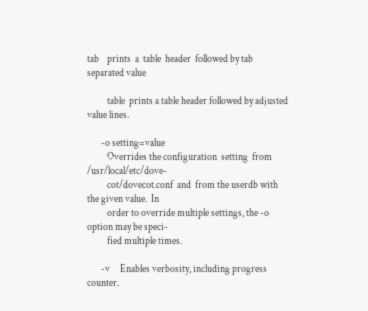tab    prints  a  table  header  followed by tab separated value

          table  prints a table header followed by adjusted value lines.

       -o setting=value
          Overrides the configuration  setting  from  /usr/local/etc/dove-
          cot/dovecot.conf  and  from the userdb with the given value.  In
          order to override multiple settings, the -o option may be speci-
          fied multiple times.

       -v     Enables verbosity, including progress counter.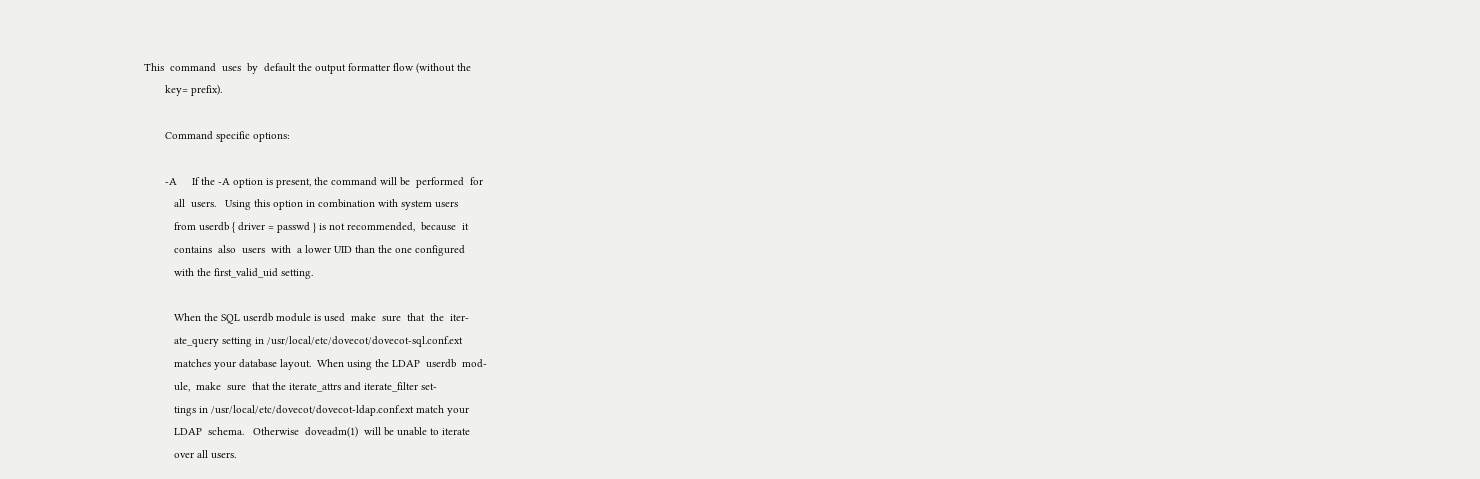This  command  uses  by  default the output formatter flow (without the
       key= prefix).

       Command specific options:

       -A     If the -A option is present, the command will be  performed  for
          all  users.   Using this option in combination with system users
          from userdb { driver = passwd } is not recommended,  because  it
          contains  also  users  with  a lower UID than the one configured
          with the first_valid_uid setting.

          When the SQL userdb module is used  make  sure  that  the  iter-
          ate_query setting in /usr/local/etc/dovecot/dovecot-sql.conf.ext
          matches your database layout.  When using the LDAP  userdb  mod-
          ule,  make  sure  that the iterate_attrs and iterate_filter set-
          tings in /usr/local/etc/dovecot/dovecot-ldap.conf.ext match your
          LDAP  schema.   Otherwise  doveadm(1)  will be unable to iterate
          over all users.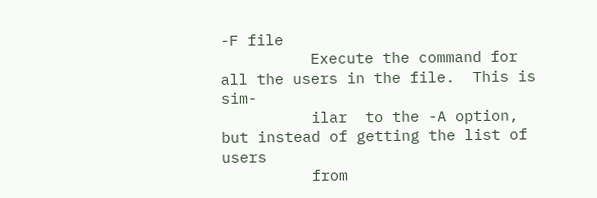-F file
          Execute the command for all the users in the file.  This is sim-
          ilar  to the -A option, but instead of getting the list of users
          from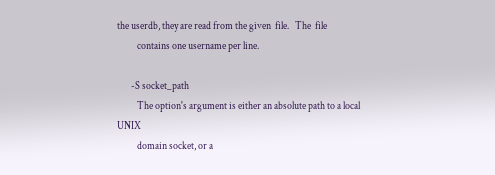the userdb, they are read from the given  file.   The  file
          contains one username per line.

       -S socket_path
          The option's argument is either an absolute path to a local UNIX
          domain socket, or a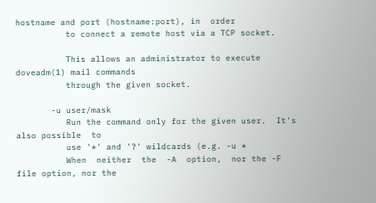hostname and port (hostname:port), in  order
          to connect a remote host via a TCP socket.

          This allows an administrator to execute doveadm(1) mail commands
          through the given socket.

       -u user/mask
          Run the command only for the given user.  It's also possible  to
          use '*' and '?' wildcards (e.g. -u *
          When  neither  the  -A  option,  nor the -F file option, nor the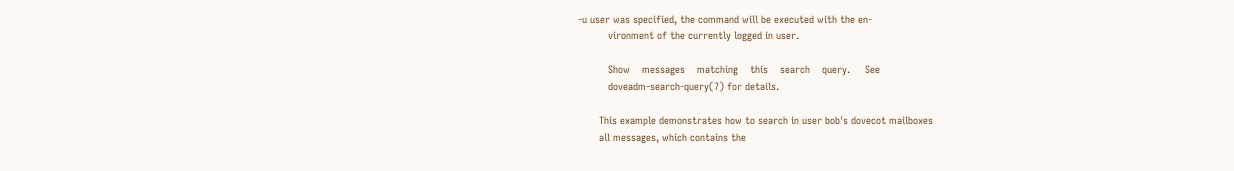-u user was specified, the command will be executed with the en-
          vironment of the currently logged in user.

          Show    messages    matching    this    search    query.     See
          doveadm-search-query(7) for details.

       This example demonstrates how to search in user bob's dovecot mailboxes
       all messages, which contains the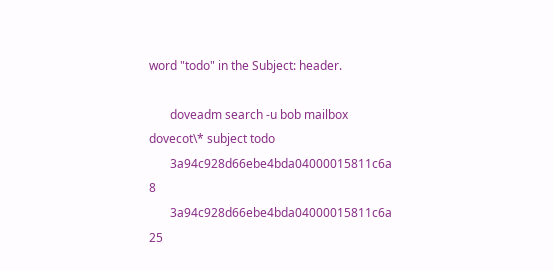word "todo" in the Subject: header.

       doveadm search -u bob mailbox dovecot\* subject todo
       3a94c928d66ebe4bda04000015811c6a   8
       3a94c928d66ebe4bda04000015811c6a   25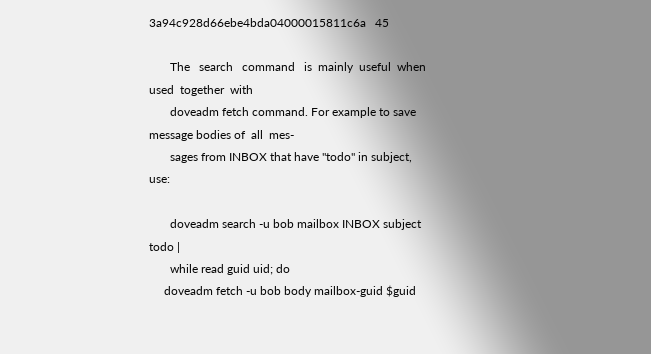3a94c928d66ebe4bda04000015811c6a   45

       The   search   command   is  mainly  useful  when  used  together  with
       doveadm fetch command. For example to save message bodies of  all  mes-
       sages from INBOX that have "todo" in subject, use:

       doveadm search -u bob mailbox INBOX subject todo |
       while read guid uid; do
     doveadm fetch -u bob body mailbox-guid $guid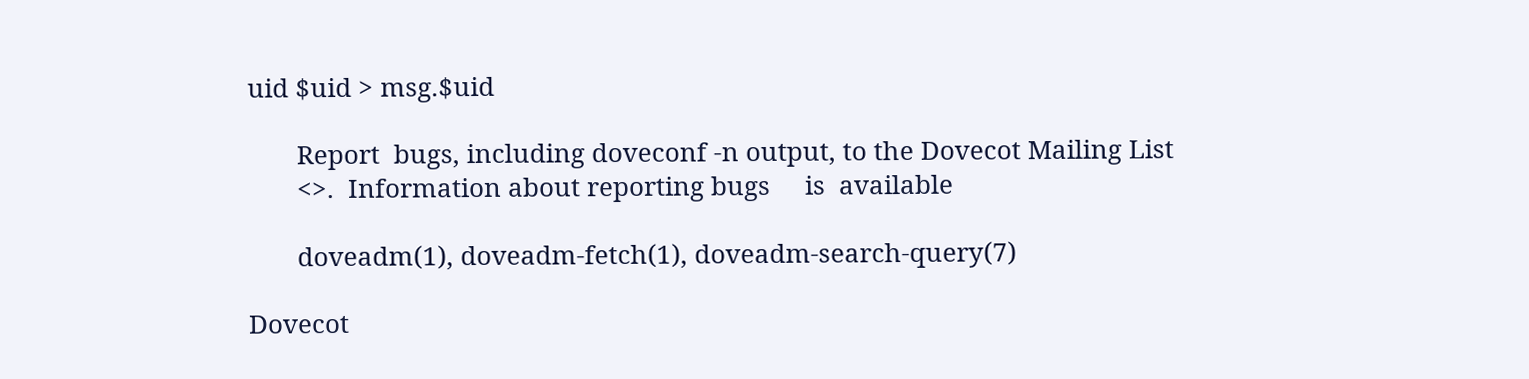uid $uid > msg.$uid

       Report  bugs, including doveconf -n output, to the Dovecot Mailing List
       <>.  Information about reporting bugs     is  available

       doveadm(1), doveadm-fetch(1), doveadm-search-query(7)

Dovecot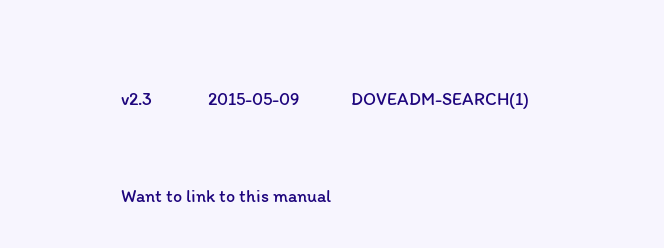v2.3              2015-05-09             DOVEADM-SEARCH(1)


Want to link to this manual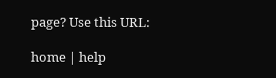page? Use this URL:

home | help